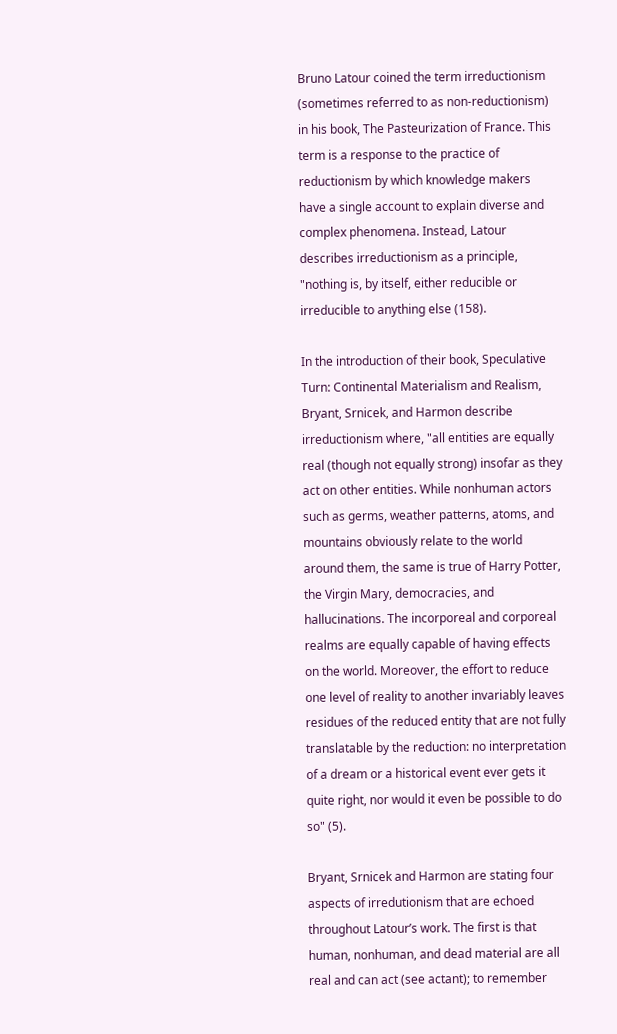Bruno Latour coined the term irreductionism (sometimes referred to as non-reductionism) in his book, The Pasteurization of France. This term is a response to the practice of reductionism by which knowledge makers have a single account to explain diverse and complex phenomena. Instead, Latour describes irreductionism as a principle, "nothing is, by itself, either reducible or irreducible to anything else (158).

In the introduction of their book, Speculative Turn: Continental Materialism and Realism, Bryant, Srnicek, and Harmon describe irreductionism where, "all entities are equally real (though not equally strong) insofar as they act on other entities. While nonhuman actors such as germs, weather patterns, atoms, and mountains obviously relate to the world around them, the same is true of Harry Potter, the Virgin Mary, democracies, and hallucinations. The incorporeal and corporeal realms are equally capable of having effects on the world. Moreover, the effort to reduce one level of reality to another invariably leaves residues of the reduced entity that are not fully translatable by the reduction: no interpretation of a dream or a historical event ever gets it quite right, nor would it even be possible to do so" (5).

Bryant, Srnicek and Harmon are stating four aspects of irredutionism that are echoed throughout Latour’s work. The first is that human, nonhuman, and dead material are all real and can act (see actant); to remember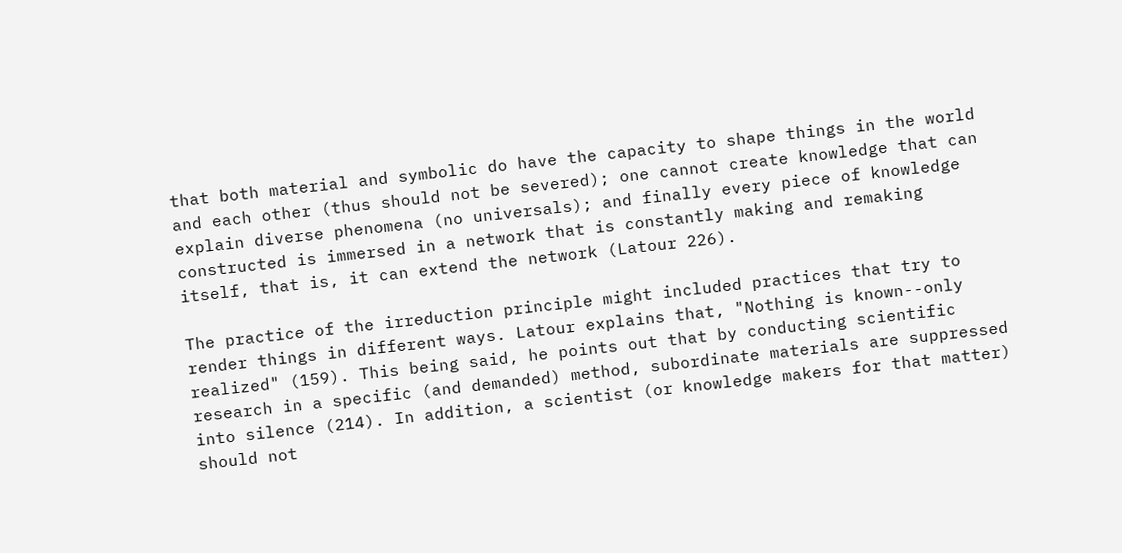that both material and symbolic do have the capacity to shape things in the world and each other (thus should not be severed); one cannot create knowledge that can explain diverse phenomena (no universals); and finally every piece of knowledge constructed is immersed in a network that is constantly making and remaking itself, that is, it can extend the network (Latour 226).

The practice of the irreduction principle might included practices that try to render things in different ways. Latour explains that, "Nothing is known--only realized" (159). This being said, he points out that by conducting scientific research in a specific (and demanded) method, subordinate materials are suppressed into silence (214). In addition, a scientist (or knowledge makers for that matter) should not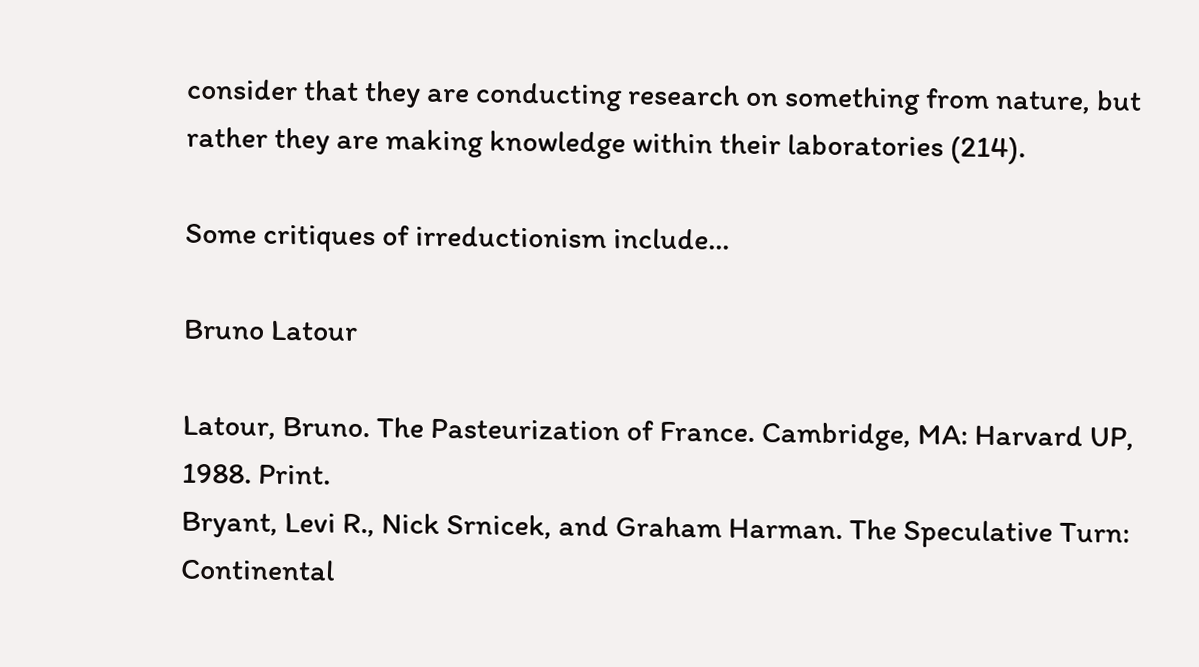consider that they are conducting research on something from nature, but rather they are making knowledge within their laboratories (214).

Some critiques of irreductionism include...

Bruno Latour

Latour, Bruno. The Pasteurization of France. Cambridge, MA: Harvard UP, 1988. Print.
Bryant, Levi R., Nick Srnicek, and Graham Harman. The Speculative Turn: Continental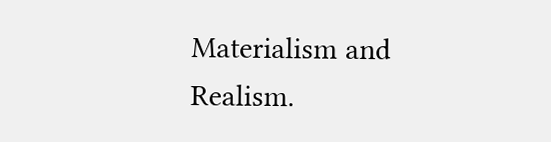Materialism and Realism.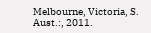Melbourne, Victoria, S. Aust.:, 2011.